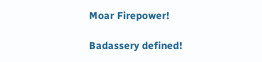Moar Firepower!

Badassery defined!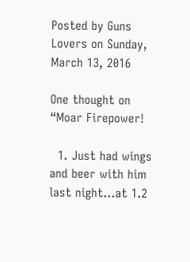Posted by Guns Lovers on Sunday, March 13, 2016

One thought on “Moar Firepower!

  1. Just had wings and beer with him last night…at 1.2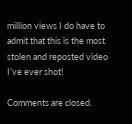million views I do have to admit that this is the most stolen and reposted video I’ve ever shot!

Comments are closed.